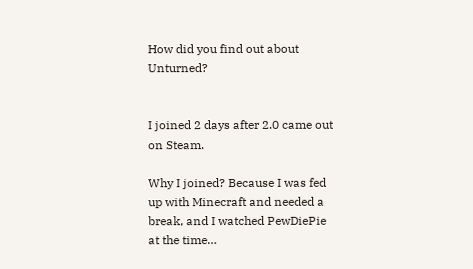How did you find out about Unturned?


I joined 2 days after 2.0 came out on Steam.

Why I joined? Because I was fed up with Minecraft and needed a break, and I watched PewDiePie at the time…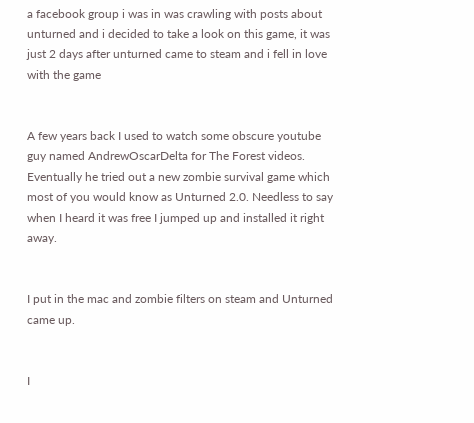a facebook group i was in was crawling with posts about unturned and i decided to take a look on this game, it was just 2 days after unturned came to steam and i fell in love with the game


A few years back I used to watch some obscure youtube guy named AndrewOscarDelta for The Forest videos. Eventually he tried out a new zombie survival game which most of you would know as Unturned 2.0. Needless to say when I heard it was free I jumped up and installed it right away.


I put in the mac and zombie filters on steam and Unturned came up.


I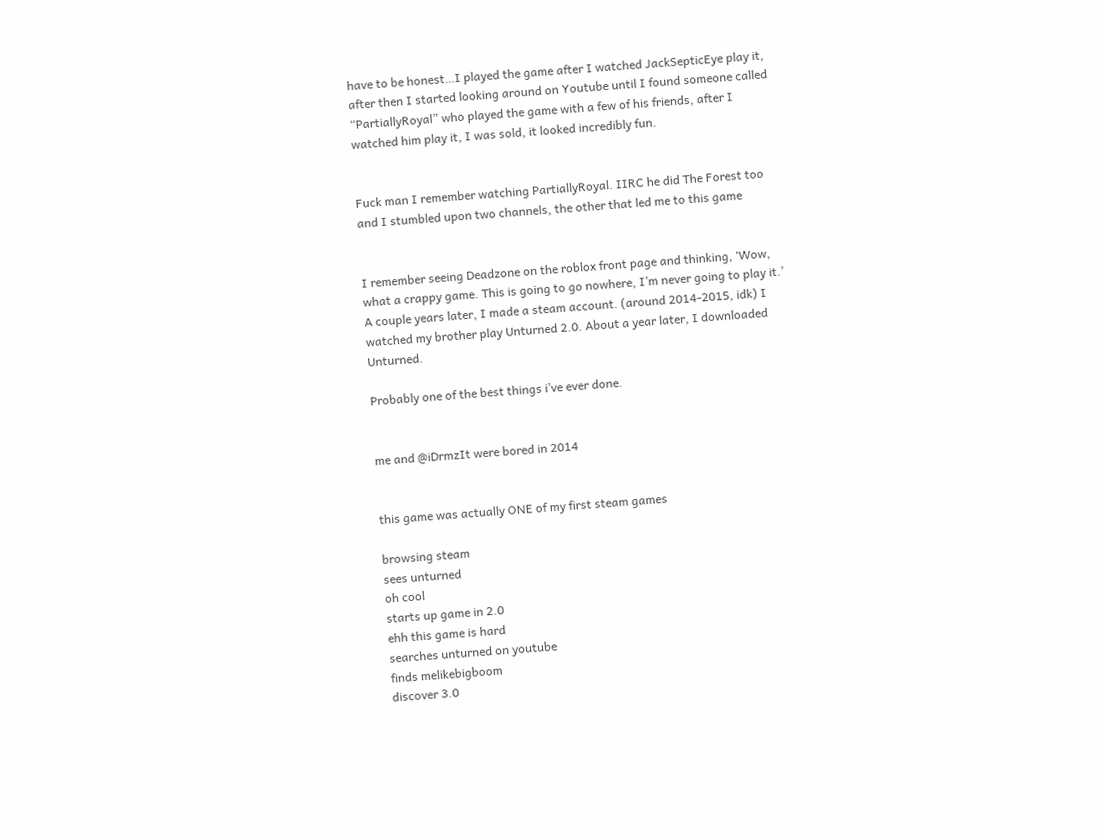have to be honest…I played the game after I watched JackSepticEye play it, after then I started looking around on Youtube until I found someone called “PartiallyRoyal” who played the game with a few of his friends, after I watched him play it, I was sold, it looked incredibly fun.


Fuck man I remember watching PartiallyRoyal. IIRC he did The Forest too and I stumbled upon two channels, the other that led me to this game


I remember seeing Deadzone on the roblox front page and thinking, ‘Wow, what a crappy game. This is going to go nowhere, I’m never going to play it.’ A couple years later, I made a steam account. (around 2014-2015, idk) I watched my brother play Unturned 2.0. About a year later, I downloaded Unturned.

Probably one of the best things i’ve ever done.


me and @iDrmzIt were bored in 2014


this game was actually ONE of my first steam games

browsing steam
sees unturned
oh cool
starts up game in 2.0
ehh this game is hard
searches unturned on youtube
finds melikebigboom
discover 3.0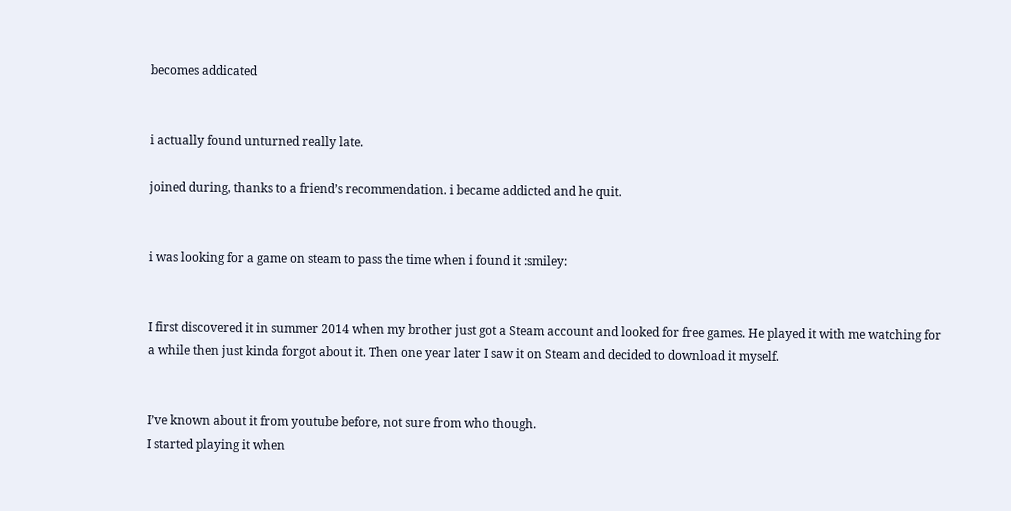becomes addicated


i actually found unturned really late.

joined during, thanks to a friend’s recommendation. i became addicted and he quit.


i was looking for a game on steam to pass the time when i found it :smiley:


I first discovered it in summer 2014 when my brother just got a Steam account and looked for free games. He played it with me watching for a while then just kinda forgot about it. Then one year later I saw it on Steam and decided to download it myself.


I’ve known about it from youtube before, not sure from who though.
I started playing it when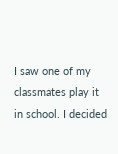I saw one of my classmates play it in school. I decided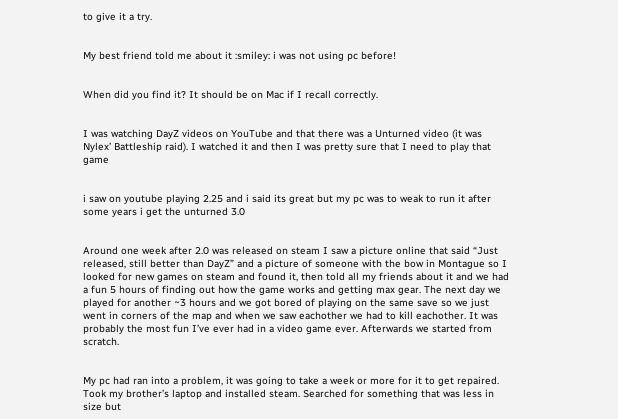to give it a try.


My best friend told me about it :smiley: i was not using pc before!


When did you find it? It should be on Mac if I recall correctly.


I was watching DayZ videos on YouTube and that there was a Unturned video (it was Nylex’ Battleship raid). I watched it and then I was pretty sure that I need to play that game


i saw on youtube playing 2.25 and i said its great but my pc was to weak to run it after some years i get the unturned 3.0


Around one week after 2.0 was released on steam I saw a picture online that said “Just released, still better than DayZ” and a picture of someone with the bow in Montague so I looked for new games on steam and found it, then told all my friends about it and we had a fun 5 hours of finding out how the game works and getting max gear. The next day we played for another ~3 hours and we got bored of playing on the same save so we just went in corners of the map and when we saw eachother we had to kill eachother. It was probably the most fun I’ve ever had in a video game ever. Afterwards we started from scratch.


My pc had ran into a problem, it was going to take a week or more for it to get repaired. Took my brother’s laptop and installed steam. Searched for something that was less in size but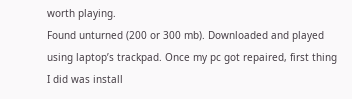worth playing.
Found unturned (200 or 300 mb). Downloaded and played using laptop’s trackpad. Once my pc got repaired, first thing I did was install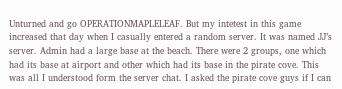Unturned and go OPERATIONMAPLELEAF. But my intetest in this game increased that day when I casually entered a random server. It was named JJ’s server. Admin had a large base at the beach. There were 2 groups, one which had its base at airport and other which had its base in the pirate cove. This was all I understood form the server chat. I asked the pirate cove guys if I can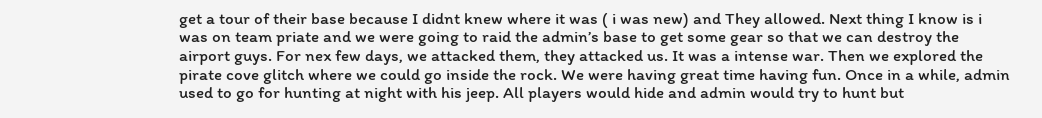get a tour of their base because I didnt knew where it was ( i was new) and They allowed. Next thing I know is i was on team priate and we were going to raid the admin’s base to get some gear so that we can destroy the airport guys. For nex few days, we attacked them, they attacked us. It was a intense war. Then we explored the pirate cove glitch where we could go inside the rock. We were having great time having fun. Once in a while, admin used to go for hunting at night with his jeep. All players would hide and admin would try to hunt but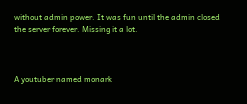without admin power. It was fun until the admin closed the server forever. Missing it a lot.



A youtuber named monark